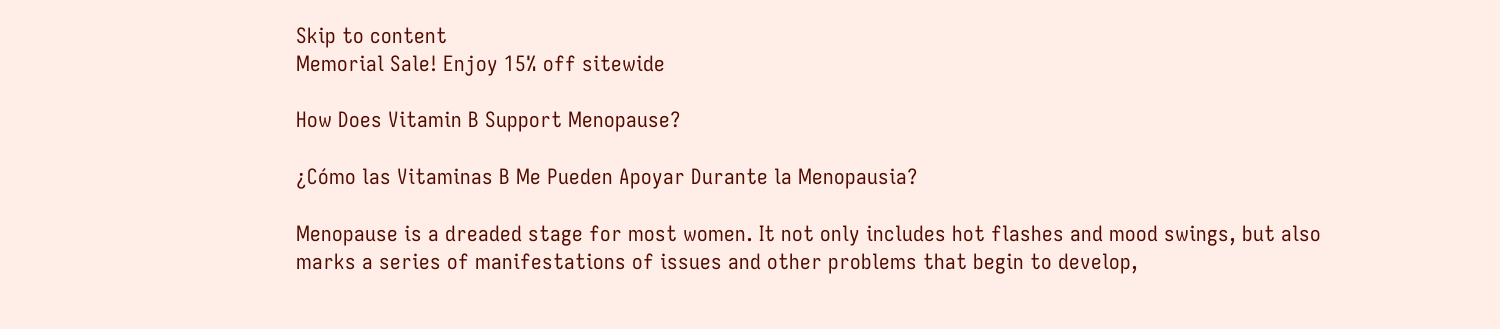Skip to content
Memorial Sale! Enjoy 15% off sitewide

How Does Vitamin B Support Menopause?

¿Cómo las Vitaminas B Me Pueden Apoyar Durante la Menopausia?

Menopause is a dreaded stage for most women. It not only includes hot flashes and mood swings, but also marks a series of manifestations of issues and other problems that begin to develop,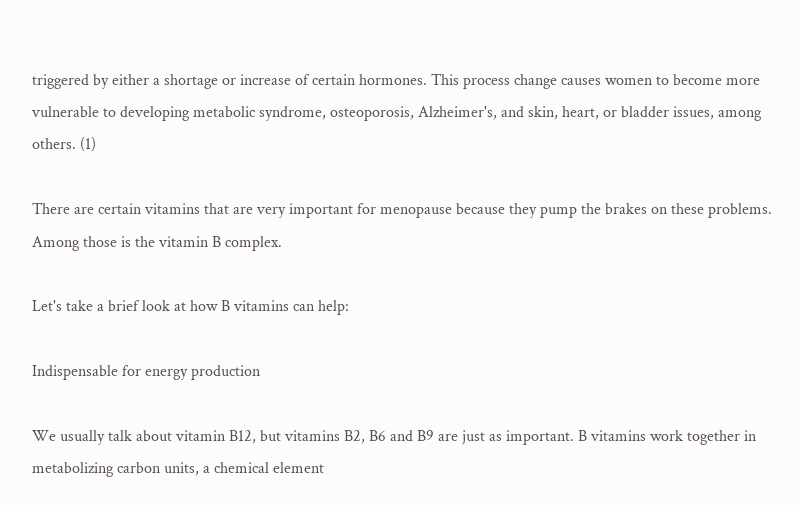triggered by either a shortage or increase of certain hormones. This process change causes women to become more vulnerable to developing metabolic syndrome, osteoporosis, Alzheimer's, and skin, heart, or bladder issues, among others. (1)

There are certain vitamins that are very important for menopause because they pump the brakes on these problems. Among those is the vitamin B complex.

Let's take a brief look at how B vitamins can help:

Indispensable for energy production

We usually talk about vitamin B12, but vitamins B2, B6 and B9 are just as important. B vitamins work together in metabolizing carbon units, a chemical element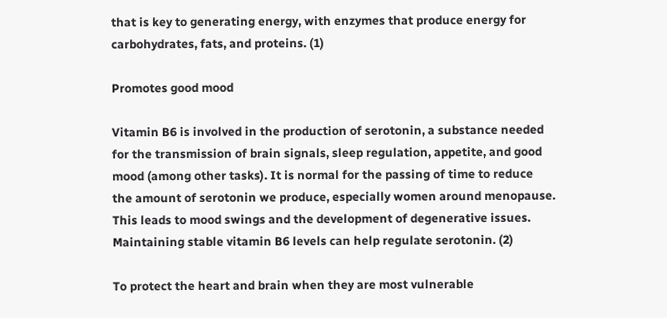that is key to generating energy, with enzymes that produce energy for carbohydrates, fats, and proteins. (1)

Promotes good mood

Vitamin B6 is involved in the production of serotonin, a substance needed for the transmission of brain signals, sleep regulation, appetite, and good mood (among other tasks). It is normal for the passing of time to reduce the amount of serotonin we produce, especially women around menopause. This leads to mood swings and the development of degenerative issues. Maintaining stable vitamin B6 levels can help regulate serotonin. (2)

To protect the heart and brain when they are most vulnerable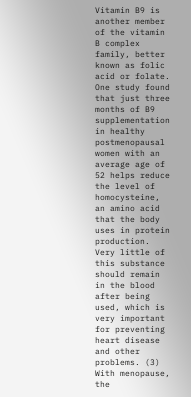Vitamin B9 is another member of the vitamin B complex family, better known as folic acid or folate. One study found that just three months of B9 supplementation in healthy postmenopausal women with an average age of 52 helps reduce the level of homocysteine, an amino acid that the body uses in protein production. Very little of this substance should remain in the blood after being used, which is very important for preventing heart disease and other problems. (3) With menopause, the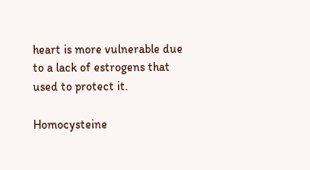heart is more vulnerable due to a lack of estrogens that used to protect it.

Homocysteine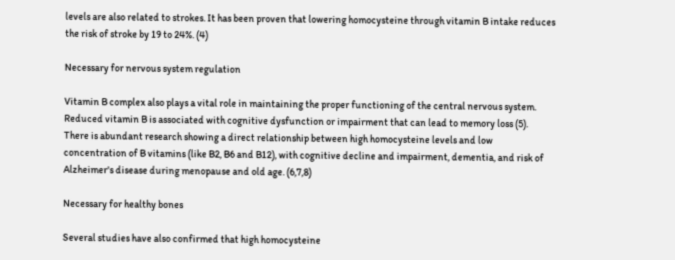levels are also related to strokes. It has been proven that lowering homocysteine through vitamin B intake reduces the risk of stroke by 19 to 24%. (4)

Necessary for nervous system regulation

Vitamin B complex also plays a vital role in maintaining the proper functioning of the central nervous system. Reduced vitamin B is associated with cognitive dysfunction or impairment that can lead to memory loss (5). There is abundant research showing a direct relationship between high homocysteine levels and low concentration of B vitamins (like B2, B6 and B12), with cognitive decline and impairment, dementia, and risk of Alzheimer's disease during menopause and old age. (6,7,8)

Necessary for healthy bones

Several studies have also confirmed that high homocysteine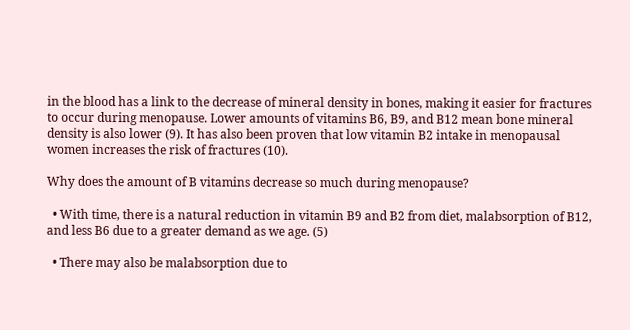in the blood has a link to the decrease of mineral density in bones, making it easier for fractures to occur during menopause. Lower amounts of vitamins B6, B9, and B12 mean bone mineral density is also lower (9). It has also been proven that low vitamin B2 intake in menopausal women increases the risk of fractures (10).

Why does the amount of B vitamins decrease so much during menopause?

  • With time, there is a natural reduction in vitamin B9 and B2 from diet, malabsorption of B12, and less B6 due to a greater demand as we age. (5)

  • There may also be malabsorption due to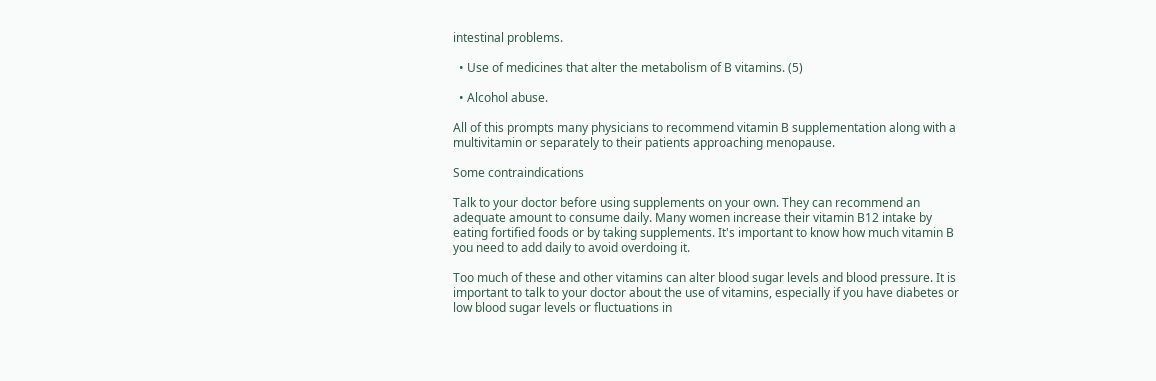intestinal problems.

  • Use of medicines that alter the metabolism of B vitamins. (5)

  • Alcohol abuse.

All of this prompts many physicians to recommend vitamin B supplementation along with a multivitamin or separately to their patients approaching menopause.

Some contraindications

Talk to your doctor before using supplements on your own. They can recommend an adequate amount to consume daily. Many women increase their vitamin B12 intake by eating fortified foods or by taking supplements. It's important to know how much vitamin B you need to add daily to avoid overdoing it.

Too much of these and other vitamins can alter blood sugar levels and blood pressure. It is important to talk to your doctor about the use of vitamins, especially if you have diabetes or low blood sugar levels or fluctuations in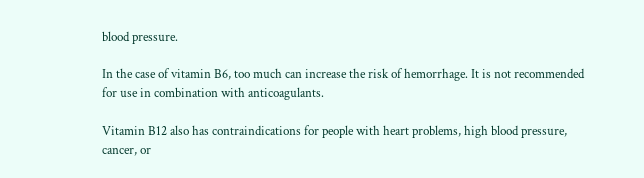blood pressure.

In the case of vitamin B6, too much can increase the risk of hemorrhage. It is not recommended for use in combination with anticoagulants.

Vitamin B12 also has contraindications for people with heart problems, high blood pressure, cancer, or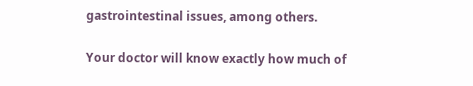gastrointestinal issues, among others.

Your doctor will know exactly how much of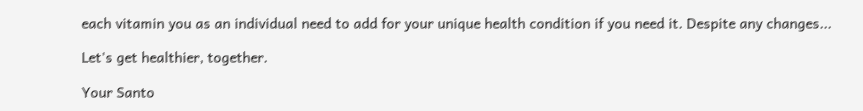each vitamin you as an individual need to add for your unique health condition if you need it. Despite any changes...

Let's get healthier, together.

Your Santo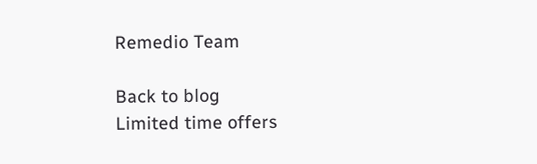Remedio Team

Back to blog
Limited time offers